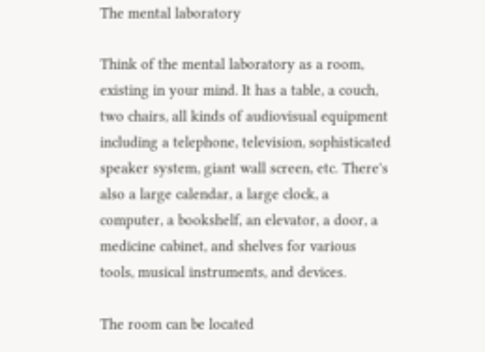The mental laboratory

Think of the mental laboratory as a room, existing in your mind. It has a table, a couch, two chairs, all kinds of audiovisual equipment including a telephone, television, sophisticated speaker system, giant wall screen, etc. There's also a large calendar, a large clock, a computer, a bookshelf, an elevator, a door, a medicine cabinet, and shelves for various tools, musical instruments, and devices.

The room can be located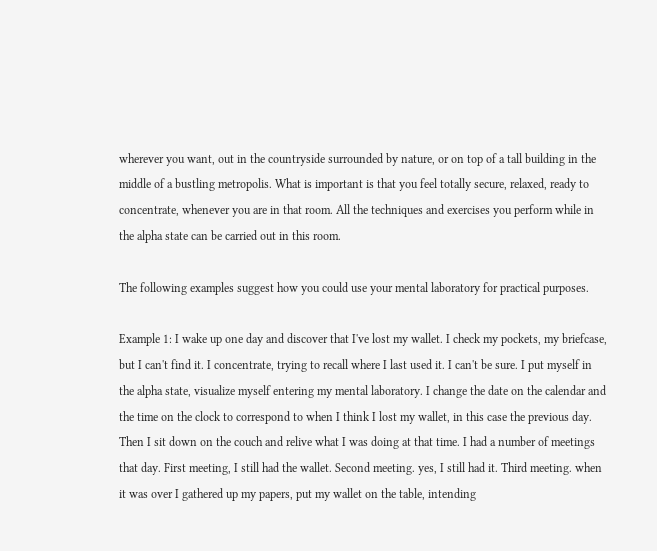wherever you want, out in the countryside surrounded by nature, or on top of a tall building in the middle of a bustling metropolis. What is important is that you feel totally secure, relaxed, ready to concentrate, whenever you are in that room. All the techniques and exercises you perform while in the alpha state can be carried out in this room.

The following examples suggest how you could use your mental laboratory for practical purposes.

Example 1: I wake up one day and discover that I've lost my wallet. I check my pockets, my briefcase, but I can't find it. I concentrate, trying to recall where I last used it. I can't be sure. I put myself in the alpha state, visualize myself entering my mental laboratory. I change the date on the calendar and the time on the clock to correspond to when I think I lost my wallet, in this case the previous day. Then I sit down on the couch and relive what I was doing at that time. I had a number of meetings that day. First meeting, I still had the wallet. Second meeting. yes, I still had it. Third meeting. when it was over I gathered up my papers, put my wallet on the table, intending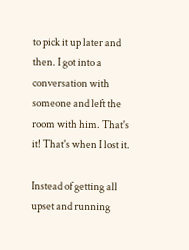to pick it up later and then. I got into a conversation with someone and left the room with him. That's it! That's when I lost it.

Instead of getting all upset and running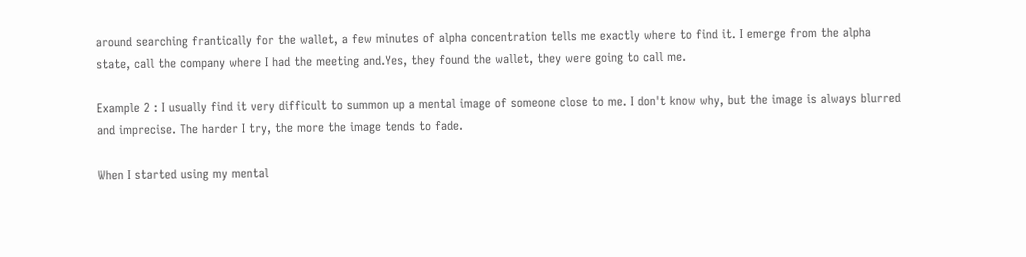around searching frantically for the wallet, a few minutes of alpha concentration tells me exactly where to find it. I emerge from the alpha state, call the company where I had the meeting and.Yes, they found the wallet, they were going to call me.

Example 2 : I usually find it very difficult to summon up a mental image of someone close to me. I don't know why, but the image is always blurred and imprecise. The harder I try, the more the image tends to fade.

When I started using my mental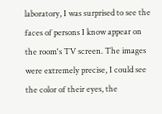laboratory, I was surprised to see the faces of persons I know appear on the room's TV screen. The images were extremely precise, I could see the color of their eyes, the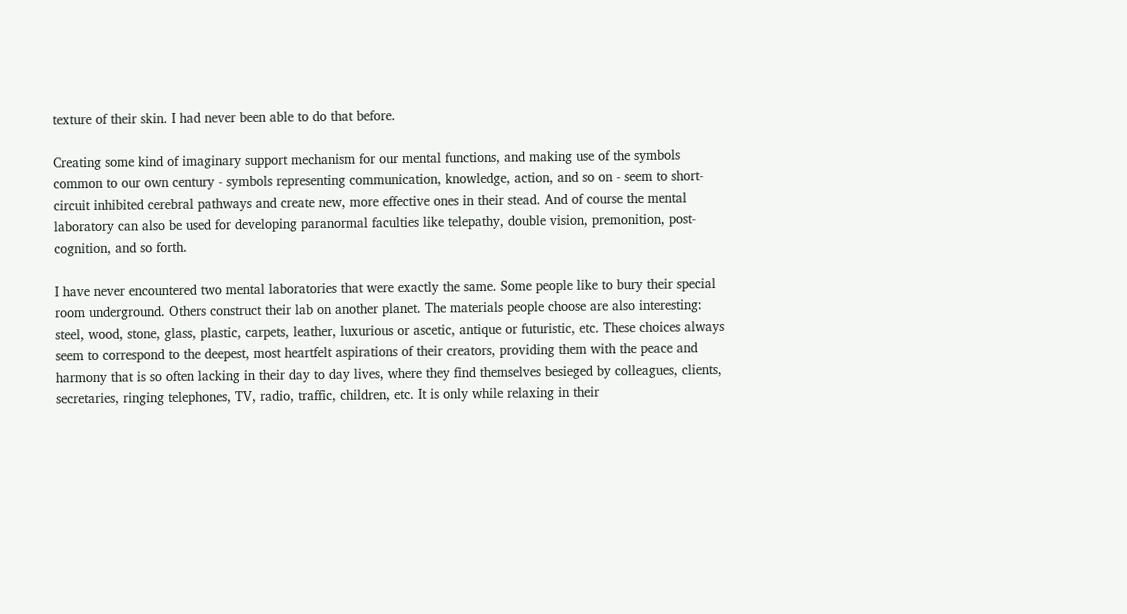texture of their skin. I had never been able to do that before.

Creating some kind of imaginary support mechanism for our mental functions, and making use of the symbols common to our own century - symbols representing communication, knowledge, action, and so on - seem to short-circuit inhibited cerebral pathways and create new, more effective ones in their stead. And of course the mental laboratory can also be used for developing paranormal faculties like telepathy, double vision, premonition, post-cognition, and so forth.

I have never encountered two mental laboratories that were exactly the same. Some people like to bury their special room underground. Others construct their lab on another planet. The materials people choose are also interesting: steel, wood, stone, glass, plastic, carpets, leather, luxurious or ascetic, antique or futuristic, etc. These choices always seem to correspond to the deepest, most heartfelt aspirations of their creators, providing them with the peace and harmony that is so often lacking in their day to day lives, where they find themselves besieged by colleagues, clients, secretaries, ringing telephones, TV, radio, traffic, children, etc. It is only while relaxing in their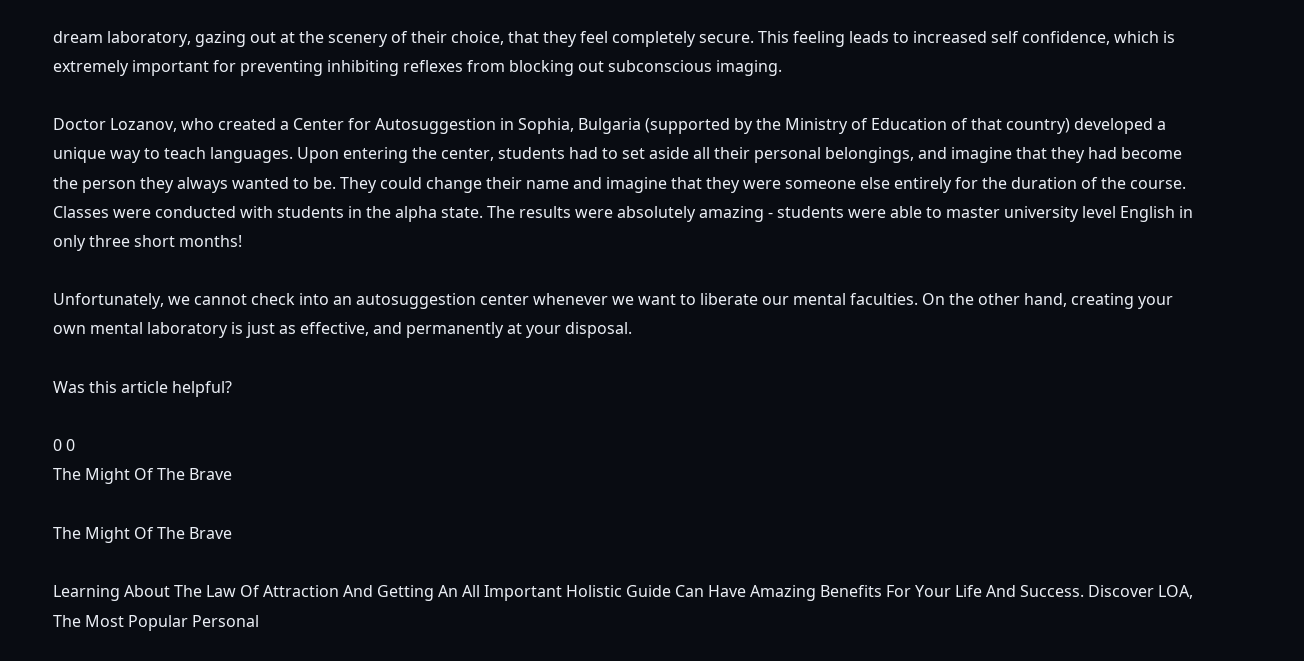dream laboratory, gazing out at the scenery of their choice, that they feel completely secure. This feeling leads to increased self confidence, which is extremely important for preventing inhibiting reflexes from blocking out subconscious imaging.

Doctor Lozanov, who created a Center for Autosuggestion in Sophia, Bulgaria (supported by the Ministry of Education of that country) developed a unique way to teach languages. Upon entering the center, students had to set aside all their personal belongings, and imagine that they had become the person they always wanted to be. They could change their name and imagine that they were someone else entirely for the duration of the course. Classes were conducted with students in the alpha state. The results were absolutely amazing - students were able to master university level English in only three short months!

Unfortunately, we cannot check into an autosuggestion center whenever we want to liberate our mental faculties. On the other hand, creating your own mental laboratory is just as effective, and permanently at your disposal.

Was this article helpful?

0 0
The Might Of The Brave

The Might Of The Brave

Learning About The Law Of Attraction And Getting An All Important Holistic Guide Can Have Amazing Benefits For Your Life And Success. Discover LOA, The Most Popular Personal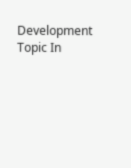Development Topic In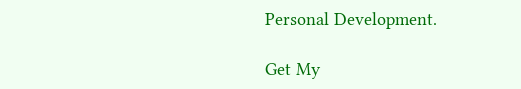Personal Development.

Get My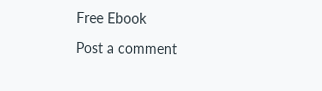Free Ebook

Post a comment